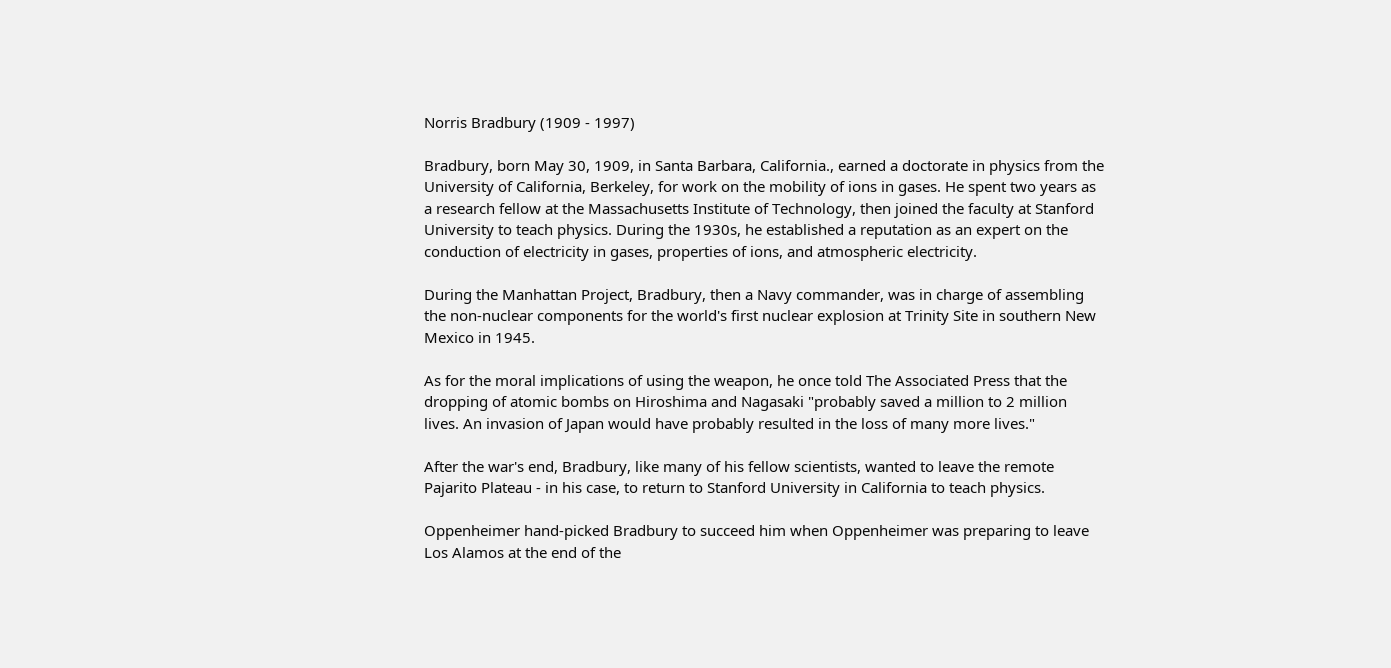Norris Bradbury (1909 - 1997)

Bradbury, born May 30, 1909, in Santa Barbara, California., earned a doctorate in physics from the University of California, Berkeley, for work on the mobility of ions in gases. He spent two years as a research fellow at the Massachusetts Institute of Technology, then joined the faculty at Stanford University to teach physics. During the 1930s, he established a reputation as an expert on the conduction of electricity in gases, properties of ions, and atmospheric electricity.

During the Manhattan Project, Bradbury, then a Navy commander, was in charge of assembling the non-nuclear components for the world's first nuclear explosion at Trinity Site in southern New Mexico in 1945.

As for the moral implications of using the weapon, he once told The Associated Press that the dropping of atomic bombs on Hiroshima and Nagasaki "probably saved a million to 2 million lives. An invasion of Japan would have probably resulted in the loss of many more lives."

After the war's end, Bradbury, like many of his fellow scientists, wanted to leave the remote Pajarito Plateau - in his case, to return to Stanford University in California to teach physics.

Oppenheimer hand-picked Bradbury to succeed him when Oppenheimer was preparing to leave Los Alamos at the end of the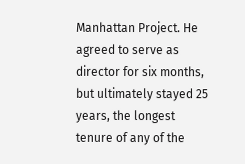Manhattan Project. He agreed to serve as director for six months, but ultimately stayed 25 years, the longest tenure of any of the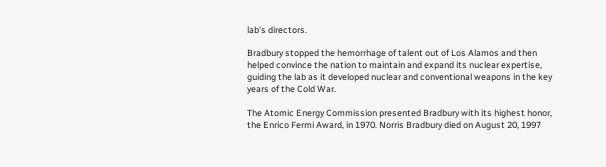lab's directors.

Bradbury stopped the hemorrhage of talent out of Los Alamos and then helped convince the nation to maintain and expand its nuclear expertise, guiding the lab as it developed nuclear and conventional weapons in the key years of the Cold War.

The Atomic Energy Commission presented Bradbury with its highest honor, the Enrico Fermi Award, in 1970. Norris Bradbury died on August 20, 1997